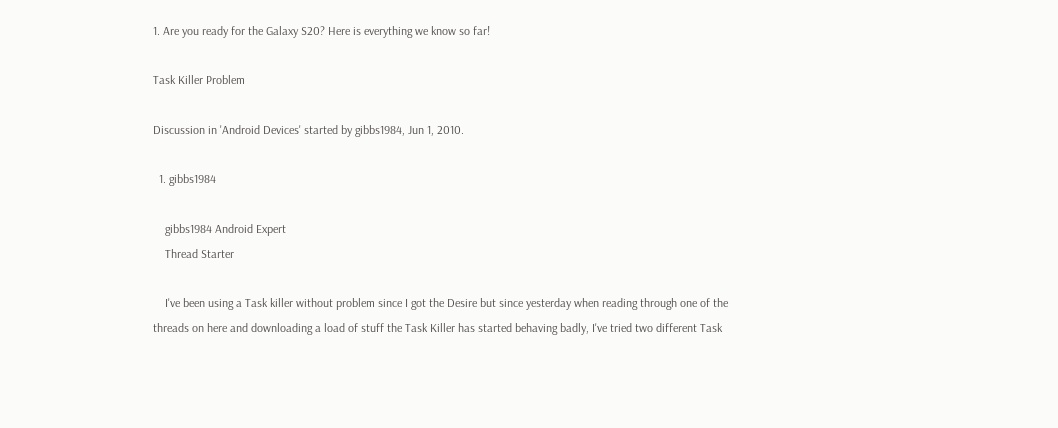1. Are you ready for the Galaxy S20? Here is everything we know so far!

Task Killer Problem

Discussion in 'Android Devices' started by gibbs1984, Jun 1, 2010.

  1. gibbs1984

    gibbs1984 Android Expert
    Thread Starter

    I've been using a Task killer without problem since I got the Desire but since yesterday when reading through one of the threads on here and downloading a load of stuff the Task Killer has started behaving badly, I've tried two different Task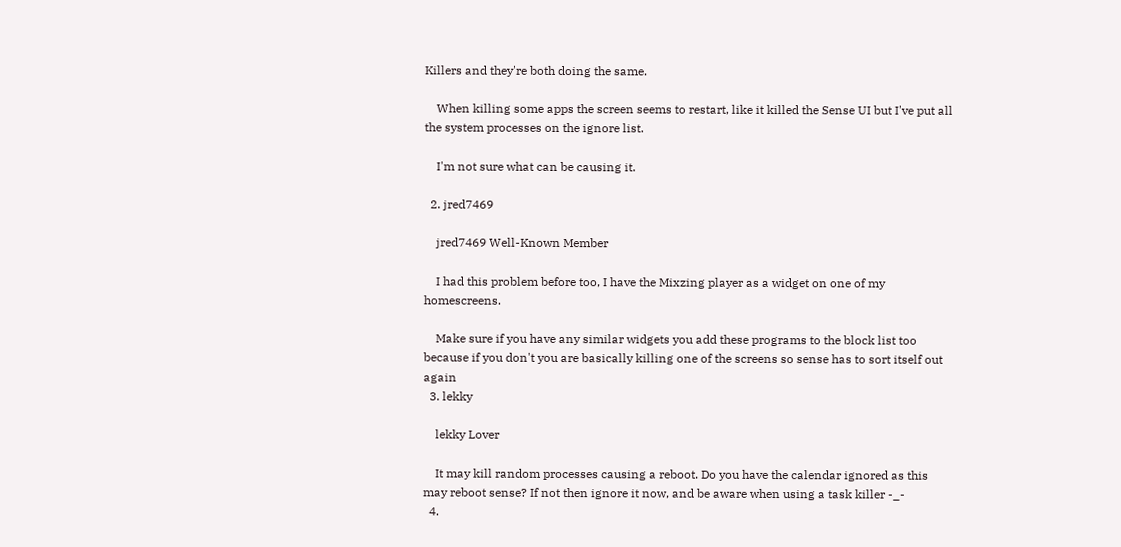Killers and they're both doing the same.

    When killing some apps the screen seems to restart, like it killed the Sense UI but I've put all the system processes on the ignore list.

    I'm not sure what can be causing it.

  2. jred7469

    jred7469 Well-Known Member

    I had this problem before too, I have the Mixzing player as a widget on one of my homescreens.

    Make sure if you have any similar widgets you add these programs to the block list too because if you don't you are basically killing one of the screens so sense has to sort itself out again
  3. lekky

    lekky Lover

    It may kill random processes causing a reboot. Do you have the calendar ignored as this may reboot sense? If not then ignore it now, and be aware when using a task killer -_-
  4.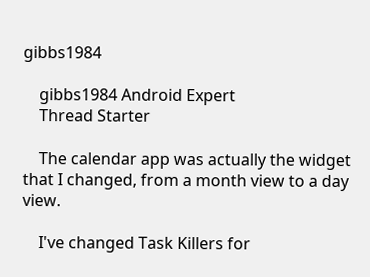gibbs1984

    gibbs1984 Android Expert
    Thread Starter

    The calendar app was actually the widget that I changed, from a month view to a day view.

    I've changed Task Killers for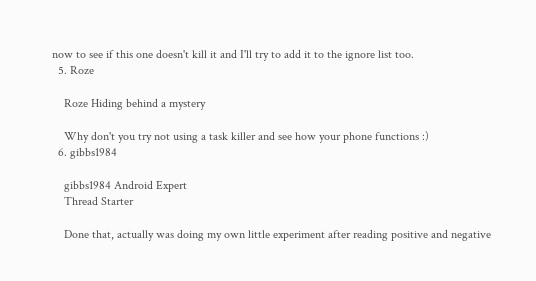now to see if this one doesn't kill it and I'll try to add it to the ignore list too.
  5. Roze

    Roze Hiding behind a mystery

    Why don't you try not using a task killer and see how your phone functions :)
  6. gibbs1984

    gibbs1984 Android Expert
    Thread Starter

    Done that, actually was doing my own little experiment after reading positive and negative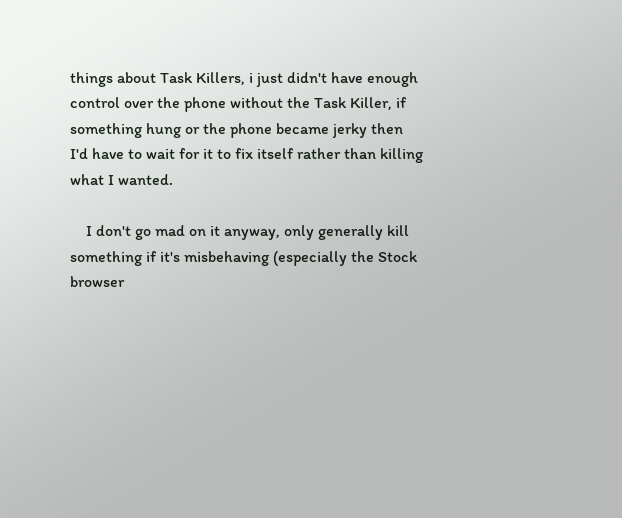things about Task Killers, i just didn't have enough control over the phone without the Task Killer, if something hung or the phone became jerky then I'd have to wait for it to fix itself rather than killing what I wanted.

    I don't go mad on it anyway, only generally kill something if it's misbehaving (especially the Stock browser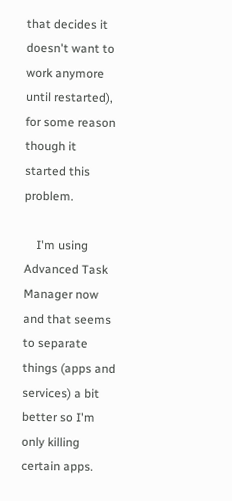that decides it doesn't want to work anymore until restarted), for some reason though it started this problem.

    I'm using Advanced Task Manager now and that seems to separate things (apps and services) a bit better so I'm only killing certain apps.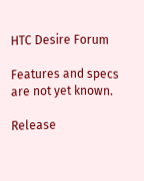HTC Desire Forum

Features and specs are not yet known.

Release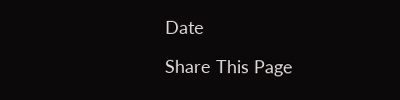Date

Share This Page